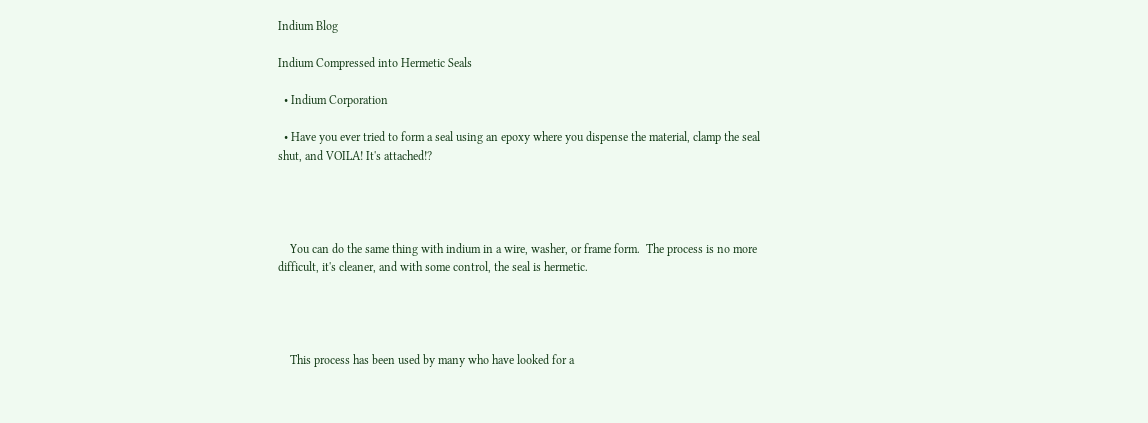Indium Blog

Indium Compressed into Hermetic Seals

  • Indium Corporation

  • Have you ever tried to form a seal using an epoxy where you dispense the material, clamp the seal shut, and VOILA! It's attached!?




    You can do the same thing with indium in a wire, washer, or frame form.  The process is no more difficult, it's cleaner, and with some control, the seal is hermetic.




    This process has been used by many who have looked for a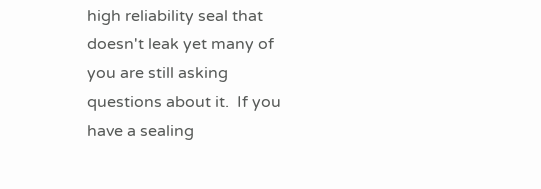high reliability seal that doesn't leak yet many of you are still asking questions about it.  If you have a sealing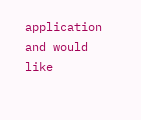application and would like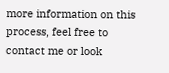more information on this process, feel free to contact me or look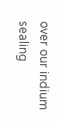over our indium sealing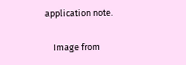application note.

    Image from